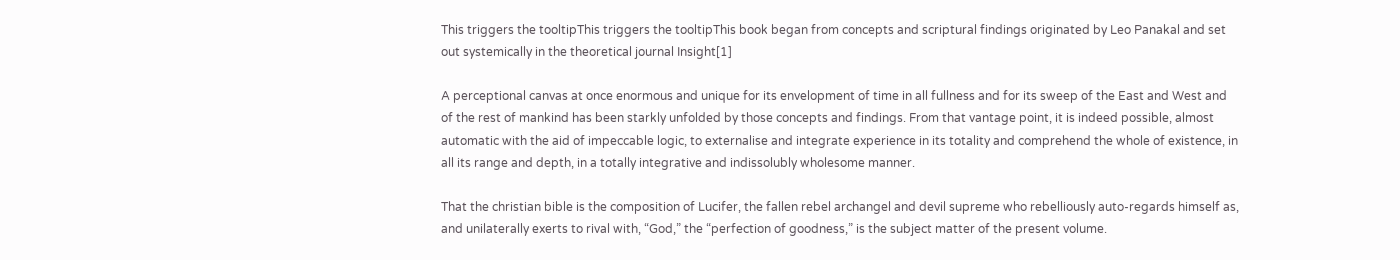This triggers the tooltipThis triggers the tooltipThis book began from concepts and scriptural findings originated by Leo Panakal and set out systemically in the theoretical journal Insight[1]

A perceptional canvas at once enormous and unique for its envelopment of time in all fullness and for its sweep of the East and West and of the rest of mankind has been starkly unfolded by those concepts and findings. From that vantage point, it is indeed possible, almost automatic with the aid of impeccable logic, to externalise and integrate experience in its totality and comprehend the whole of existence, in all its range and depth, in a totally integrative and indissolubly wholesome manner.

That the christian bible is the composition of Lucifer, the fallen rebel archangel and devil supreme who rebelliously auto-regards himself as, and unilaterally exerts to rival with, “God,” the “perfection of goodness,” is the subject matter of the present volume.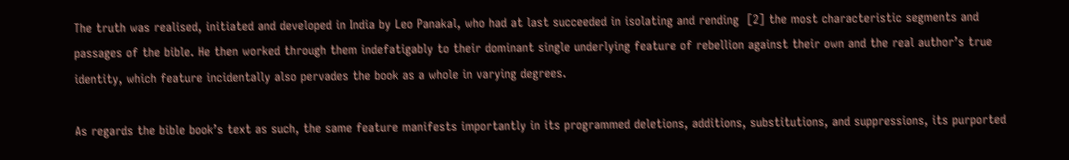The truth was realised, initiated and developed in India by Leo Panakal, who had at last succeeded in isolating and rending  [2] the most characteristic segments and passages of the bible. He then worked through them indefatigably to their dominant single underlying feature of rebellion against their own and the real author’s true identity, which feature incidentally also pervades the book as a whole in varying degrees.

As regards the bible book’s text as such, the same feature manifests importantly in its programmed deletions, additions, substitutions, and suppressions, its purported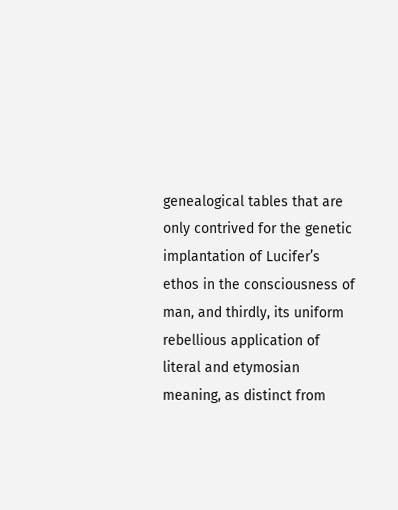genealogical tables that are only contrived for the genetic implantation of Lucifer’s ethos in the consciousness of man, and thirdly, its uniform rebellious application of literal and etymosian meaning, as distinct from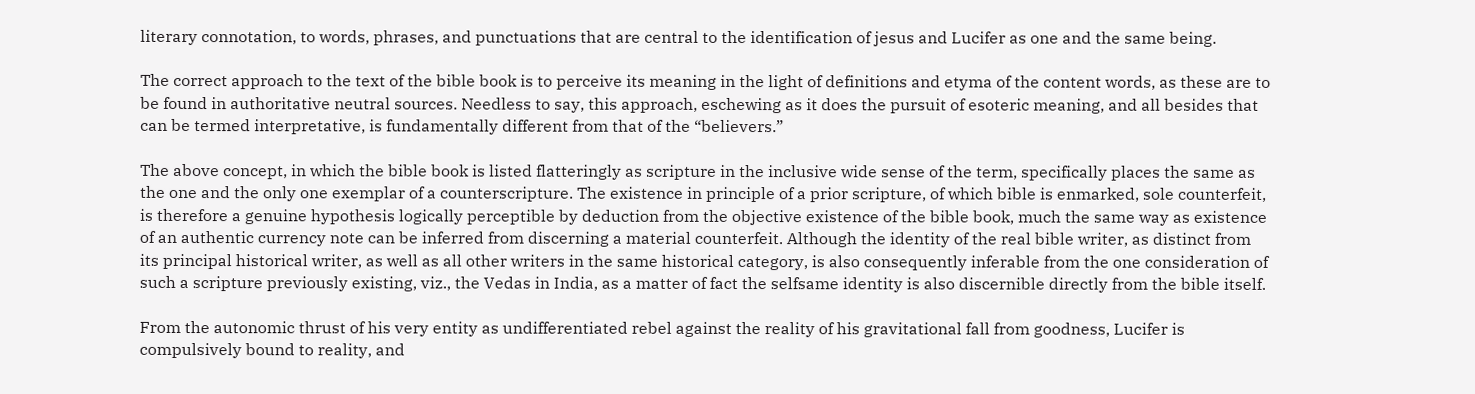literary connotation, to words, phrases, and punctuations that are central to the identification of jesus and Lucifer as one and the same being.

The correct approach to the text of the bible book is to perceive its meaning in the light of definitions and etyma of the content words, as these are to be found in authoritative neutral sources. Needless to say, this approach, eschewing as it does the pursuit of esoteric meaning, and all besides that can be termed interpretative, is fundamentally different from that of the “believers.”

The above concept, in which the bible book is listed flatteringly as scripture in the inclusive wide sense of the term, specifically places the same as the one and the only one exemplar of a counterscripture. The existence in principle of a prior scripture, of which bible is enmarked, sole counterfeit, is therefore a genuine hypothesis logically perceptible by deduction from the objective existence of the bible book, much the same way as existence of an authentic currency note can be inferred from discerning a material counterfeit. Although the identity of the real bible writer, as distinct from its principal historical writer, as well as all other writers in the same historical category, is also consequently inferable from the one consideration of such a scripture previously existing, viz., the Vedas in India, as a matter of fact the selfsame identity is also discernible directly from the bible itself.

From the autonomic thrust of his very entity as undifferentiated rebel against the reality of his gravitational fall from goodness, Lucifer is compulsively bound to reality, and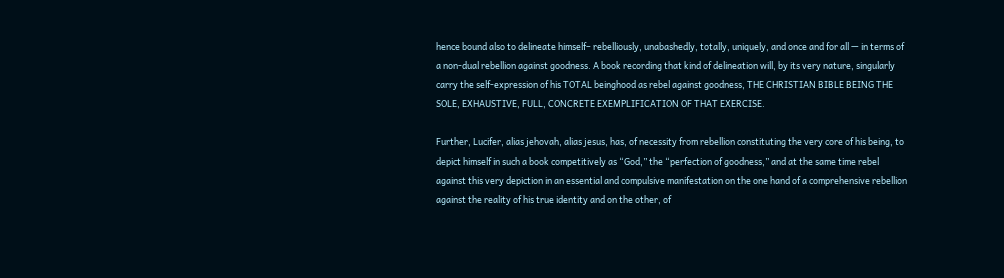hence bound also to delineate himself– rebelliously, unabashedly, totally, uniquely, and once and for all — in terms of a non-dual rebellion against goodness. A book recording that kind of delineation will, by its very nature, singularly carry the self-expression of his TOTAL beinghood as rebel against goodness, THE CHRISTIAN BIBLE BEING THE SOLE, EXHAUSTIVE, FULL, CONCRETE EXEMPLIFICATION OF THAT EXERCISE.

Further, Lucifer, alias jehovah, alias jesus, has, of necessity from rebellion constituting the very core of his being, to depict himself in such a book competitively as “God,” the “perfection of goodness,” and at the same time rebel against this very depiction in an essential and compulsive manifestation on the one hand of a comprehensive rebellion against the reality of his true identity and on the other, of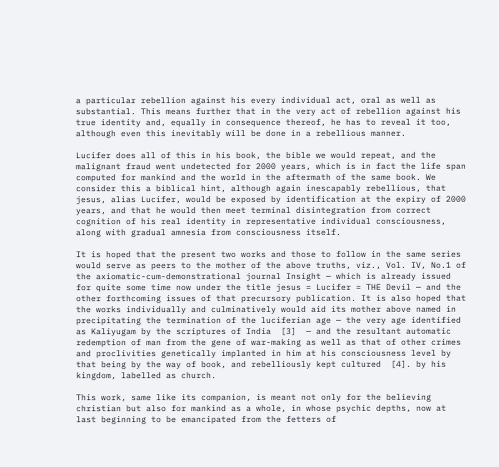a particular rebellion against his every individual act, oral as well as substantial. This means further that in the very act of rebellion against his true identity and, equally in consequence thereof, he has to reveal it too, although even this inevitably will be done in a rebellious manner.

Lucifer does all of this in his book, the bible we would repeat, and the malignant fraud went undetected for 2000 years, which is in fact the life span computed for mankind and the world in the aftermath of the same book. We consider this a biblical hint, although again inescapably rebellious, that jesus, alias Lucifer, would be exposed by identification at the expiry of 2000 years, and that he would then meet terminal disintegration from correct cognition of his real identity in representative individual consciousness, along with gradual amnesia from consciousness itself.

It is hoped that the present two works and those to follow in the same series would serve as peers to the mother of the above truths, viz., Vol. IV, No.1 of the axiomatic-cum-demonstrational journal Insight — which is already issued for quite some time now under the title jesus = Lucifer = THE Devil — and the other forthcoming issues of that precursory publication. It is also hoped that the works individually and culminatively would aid its mother above named in precipitating the termination of the luciferian age — the very age identified as Kaliyugam by the scriptures of India  [3]  — and the resultant automatic redemption of man from the gene of war-making as well as that of other crimes and proclivities genetically implanted in him at his consciousness level by that being by the way of book, and rebelliously kept cultured  [4]. by his kingdom, labelled as church.

This work, same like its companion, is meant not only for the believing christian but also for mankind as a whole, in whose psychic depths, now at last beginning to be emancipated from the fetters of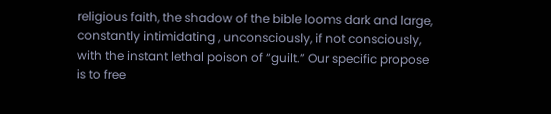religious faith, the shadow of the bible looms dark and large, constantly intimidating , unconsciously, if not consciously, with the instant lethal poison of “guilt.” Our specific propose is to free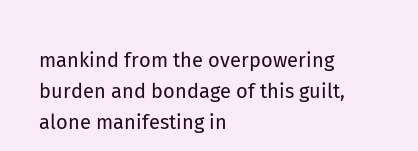mankind from the overpowering burden and bondage of this guilt, alone manifesting in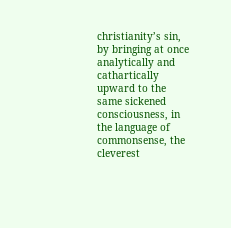christianity’s sin, by bringing at once analytically and cathartically upward to the same sickened consciousness, in the language of commonsense, the cleverest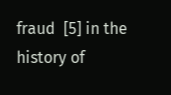fraud  [5] in the history of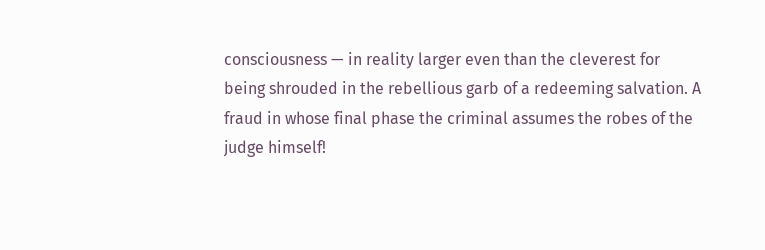consciousness — in reality larger even than the cleverest for being shrouded in the rebellious garb of a redeeming salvation. A fraud in whose final phase the criminal assumes the robes of the judge himself!